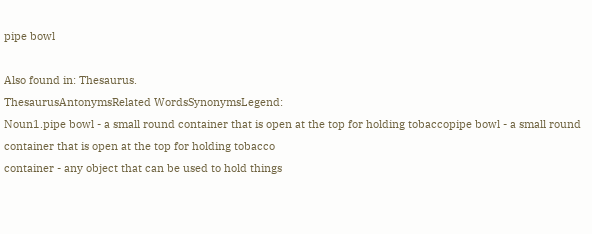pipe bowl

Also found in: Thesaurus.
ThesaurusAntonymsRelated WordsSynonymsLegend:
Noun1.pipe bowl - a small round container that is open at the top for holding tobaccopipe bowl - a small round container that is open at the top for holding tobacco
container - any object that can be used to hold things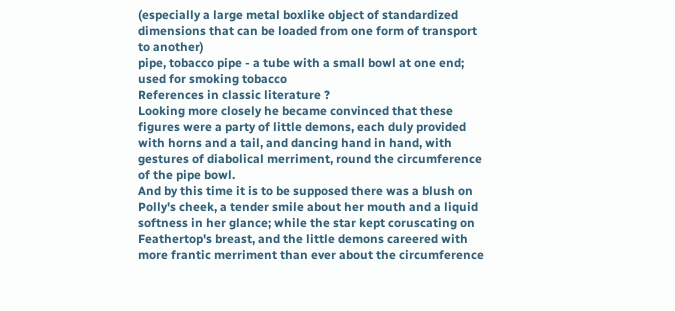(especially a large metal boxlike object of standardized dimensions that can be loaded from one form of transport to another)
pipe, tobacco pipe - a tube with a small bowl at one end; used for smoking tobacco
References in classic literature ?
Looking more closely he became convinced that these figures were a party of little demons, each duly provided with horns and a tail, and dancing hand in hand, with gestures of diabolical merriment, round the circumference of the pipe bowl.
And by this time it is to be supposed there was a blush on Polly's cheek, a tender smile about her mouth and a liquid softness in her glance; while the star kept coruscating on Feathertop's breast, and the little demons careered with more frantic merriment than ever about the circumference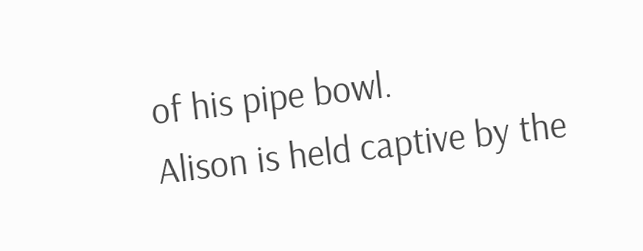of his pipe bowl.
Alison is held captive by the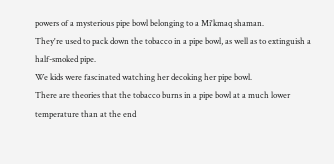powers of a mysterious pipe bowl belonging to a Mi'kmaq shaman.
They're used to pack down the tobacco in a pipe bowl, as well as to extinguish a half-smoked pipe.
We kids were fascinated watching her decoking her pipe bowl.
There are theories that the tobacco burns in a pipe bowl at a much lower temperature than at the end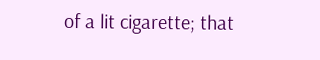of a lit cigarette; that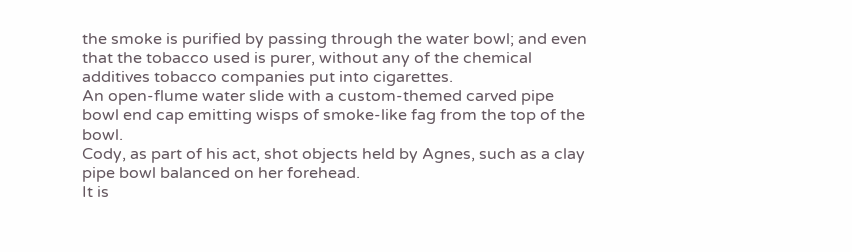the smoke is purified by passing through the water bowl; and even that the tobacco used is purer, without any of the chemical additives tobacco companies put into cigarettes.
An open-flume water slide with a custom-themed carved pipe bowl end cap emitting wisps of smoke-like fag from the top of the bowl.
Cody, as part of his act, shot objects held by Agnes, such as a clay pipe bowl balanced on her forehead.
It is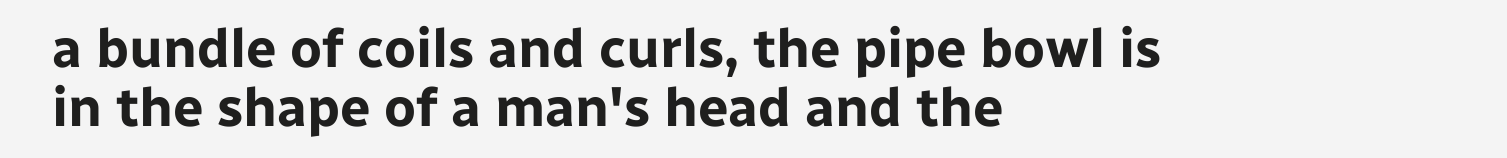a bundle of coils and curls, the pipe bowl is in the shape of a man's head and the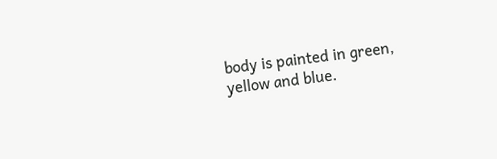body is painted in green, yellow and blue.